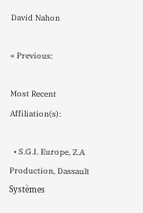David Nahon

« Previous:

Most Recent Affiliation(s):

  • S.G.I. Europe, Z.A Production, Dassault Systèmes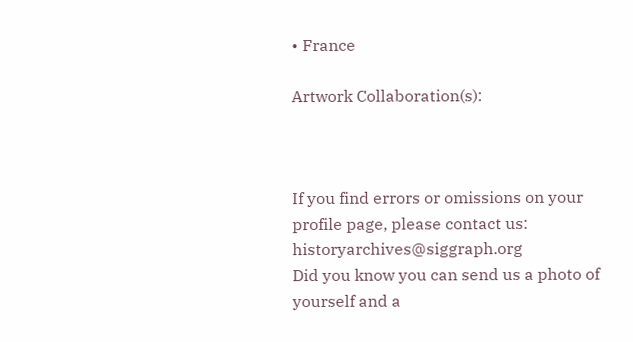• France

Artwork Collaboration(s):



If you find errors or omissions on your profile page, please contact us: historyarchives@siggraph.org
Did you know you can send us a photo of yourself and a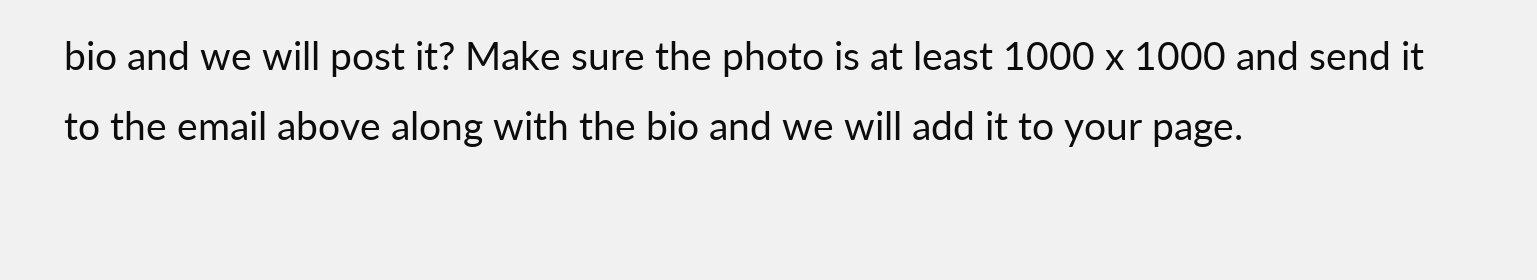bio and we will post it? Make sure the photo is at least 1000 x 1000 and send it to the email above along with the bio and we will add it to your page.